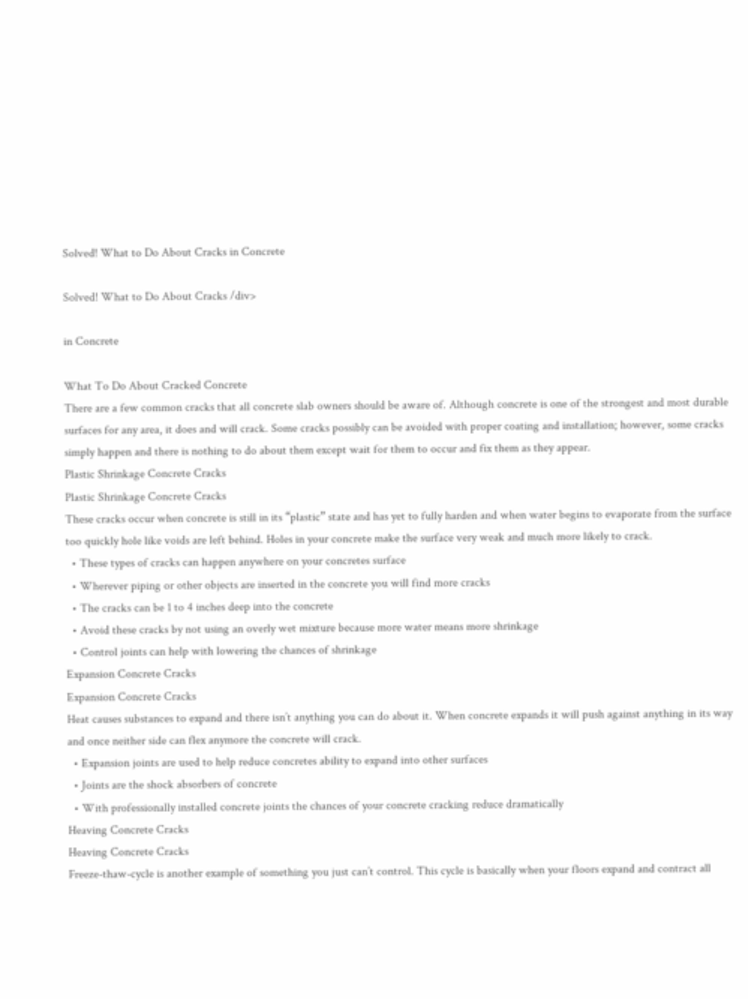Solved! What to Do About Cracks in Concrete

Solved! What to Do About Cracks /div>

in Concrete

What To Do About Cracked Concrete
There are a few common cracks that all concrete slab owners should be aware of. Although concrete is one of the strongest and most durable surfaces for any area, it does and will crack. Some cracks possibly can be avoided with proper coating and installation; however, some cracks simply happen and there is nothing to do about them except wait for them to occur and fix them as they appear.
Plastic Shrinkage Concrete Cracks
Plastic Shrinkage Concrete Cracks
These cracks occur when concrete is still in its “plastic” state and has yet to fully harden and when water begins to evaporate from the surface too quickly hole like voids are left behind. Holes in your concrete make the surface very weak and much more likely to crack.
  • These types of cracks can happen anywhere on your concretes surface
  • Wherever piping or other objects are inserted in the concrete you will find more cracks
  • The cracks can be 1 to 4 inches deep into the concrete
  • Avoid these cracks by not using an overly wet mixture because more water means more shrinkage
  • Control joints can help with lowering the chances of shrinkage
Expansion Concrete Cracks
Expansion Concrete Cracks
Heat causes substances to expand and there isn’t anything you can do about it. When concrete expands it will push against anything in its way and once neither side can flex anymore the concrete will crack.
  • Expansion joints are used to help reduce concretes ability to expand into other surfaces
  • Joints are the shock absorbers of concrete
  • With professionally installed concrete joints the chances of your concrete cracking reduce dramatically
Heaving Concrete Cracks
Heaving Concrete Cracks
Freeze-thaw-cycle is another example of something you just can’t control. This cycle is basically when your floors expand and contract all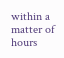within a matter of hours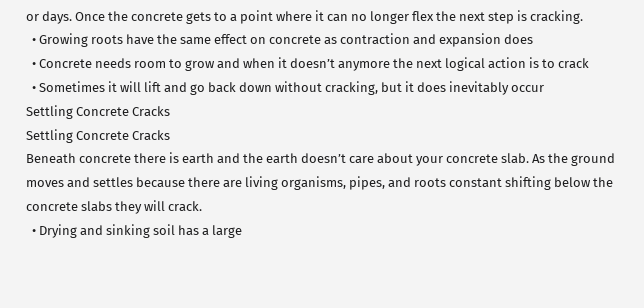or days. Once the concrete gets to a point where it can no longer flex the next step is cracking.
  • Growing roots have the same effect on concrete as contraction and expansion does
  • Concrete needs room to grow and when it doesn’t anymore the next logical action is to crack
  • Sometimes it will lift and go back down without cracking, but it does inevitably occur
Settling Concrete Cracks
Settling Concrete Cracks
Beneath concrete there is earth and the earth doesn’t care about your concrete slab. As the ground moves and settles because there are living organisms, pipes, and roots constant shifting below the concrete slabs they will crack.
  • Drying and sinking soil has a large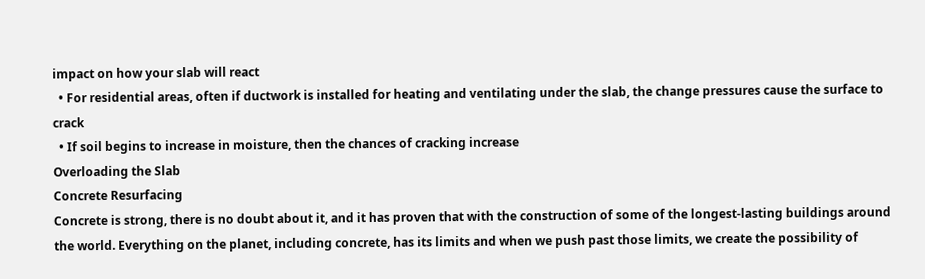impact on how your slab will react
  • For residential areas, often if ductwork is installed for heating and ventilating under the slab, the change pressures cause the surface to crack
  • If soil begins to increase in moisture, then the chances of cracking increase
Overloading the Slab
Concrete Resurfacing
Concrete is strong, there is no doubt about it, and it has proven that with the construction of some of the longest-lasting buildings around the world. Everything on the planet, including concrete, has its limits and when we push past those limits, we create the possibility of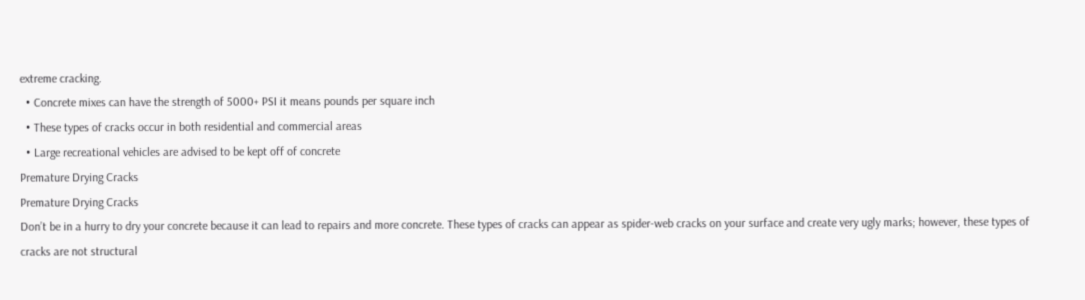extreme cracking.
  • Concrete mixes can have the strength of 5000+ PSI it means pounds per square inch
  • These types of cracks occur in both residential and commercial areas
  • Large recreational vehicles are advised to be kept off of concrete
Premature Drying Cracks
Premature Drying Cracks
Don’t be in a hurry to dry your concrete because it can lead to repairs and more concrete. These types of cracks can appear as spider-web cracks on your surface and create very ugly marks; however, these types of cracks are not structural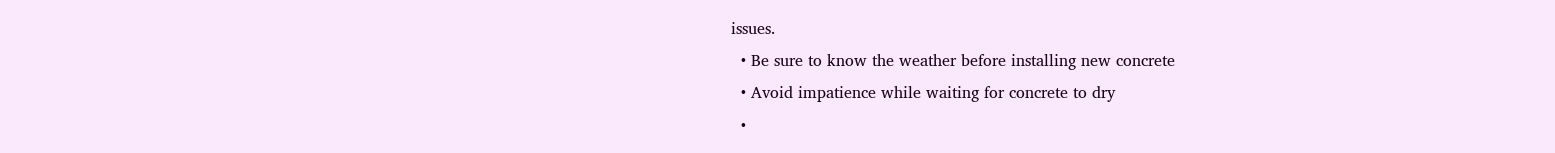issues.
  • Be sure to know the weather before installing new concrete
  • Avoid impatience while waiting for concrete to dry
  •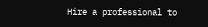Hire a professional to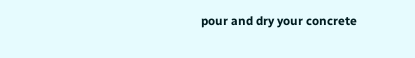pour and dry your concrete